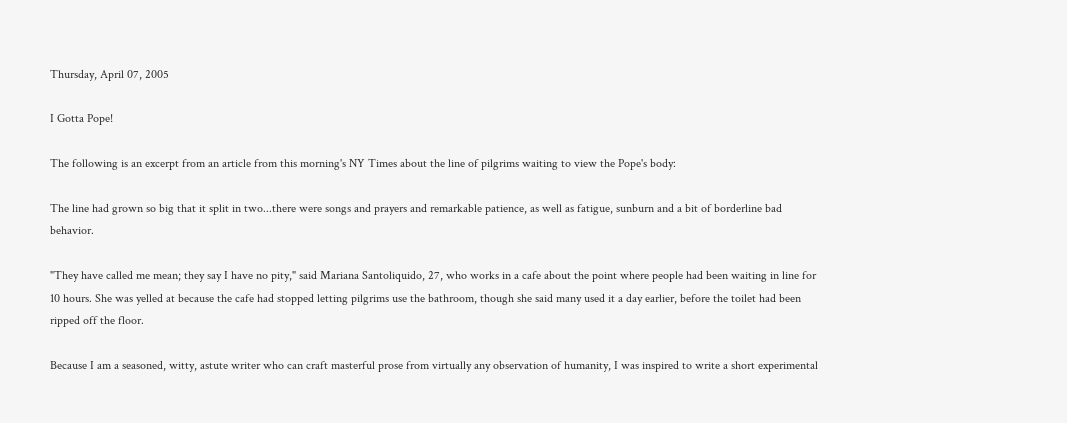Thursday, April 07, 2005

I Gotta Pope!

The following is an excerpt from an article from this morning's NY Times about the line of pilgrims waiting to view the Pope's body:

The line had grown so big that it split in two...there were songs and prayers and remarkable patience, as well as fatigue, sunburn and a bit of borderline bad behavior.

"They have called me mean; they say I have no pity," said Mariana Santoliquido, 27, who works in a cafe about the point where people had been waiting in line for 10 hours. She was yelled at because the cafe had stopped letting pilgrims use the bathroom, though she said many used it a day earlier, before the toilet had been ripped off the floor.

Because I am a seasoned, witty, astute writer who can craft masterful prose from virtually any observation of humanity, I was inspired to write a short experimental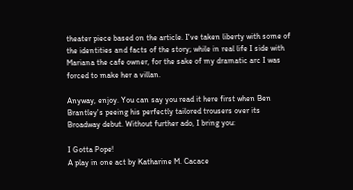theater piece based on the article. I've taken liberty with some of the identities and facts of the story; while in real life I side with Mariana the cafe owner, for the sake of my dramatic arc I was forced to make her a villan.

Anyway, enjoy. You can say you read it here first when Ben Brantley's peeing his perfectly tailored trousers over its Broadway debut. Without further ado, I bring you:

I Gotta Pope!
A play in one act by Katharine M. Cacace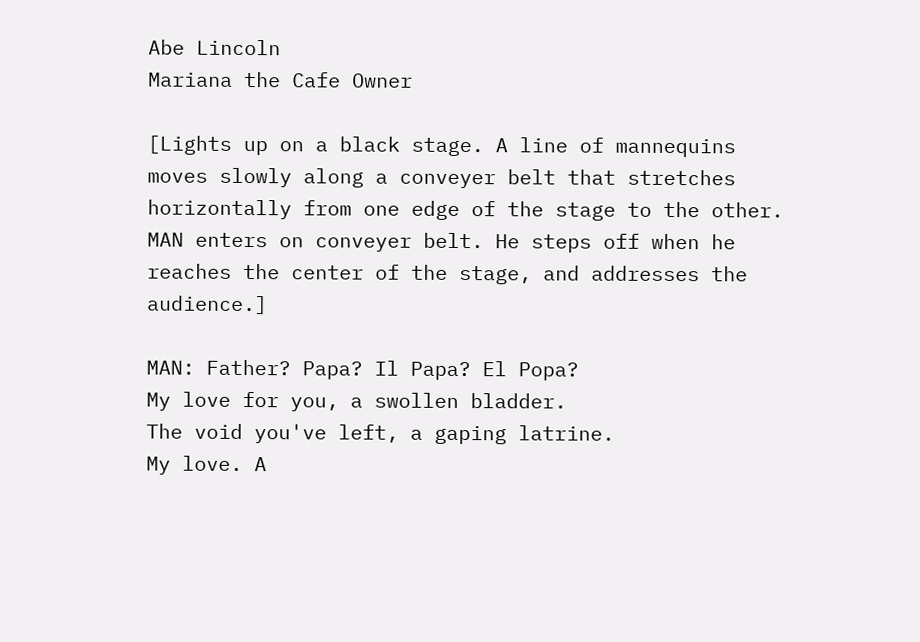Abe Lincoln
Mariana the Cafe Owner

[Lights up on a black stage. A line of mannequins moves slowly along a conveyer belt that stretches horizontally from one edge of the stage to the other. MAN enters on conveyer belt. He steps off when he reaches the center of the stage, and addresses the audience.]

MAN: Father? Papa? Il Papa? El Popa?
My love for you, a swollen bladder.
The void you've left, a gaping latrine.
My love. A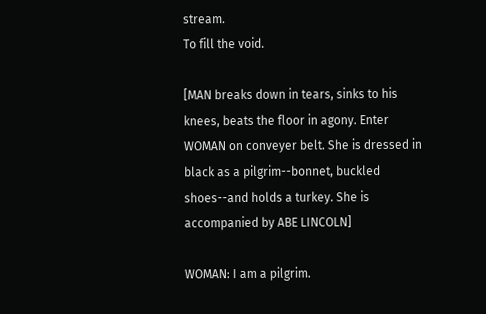stream.
To fill the void.

[MAN breaks down in tears, sinks to his knees, beats the floor in agony. Enter WOMAN on conveyer belt. She is dressed in black as a pilgrim--bonnet, buckled shoes--and holds a turkey. She is accompanied by ABE LINCOLN]

WOMAN: I am a pilgrim.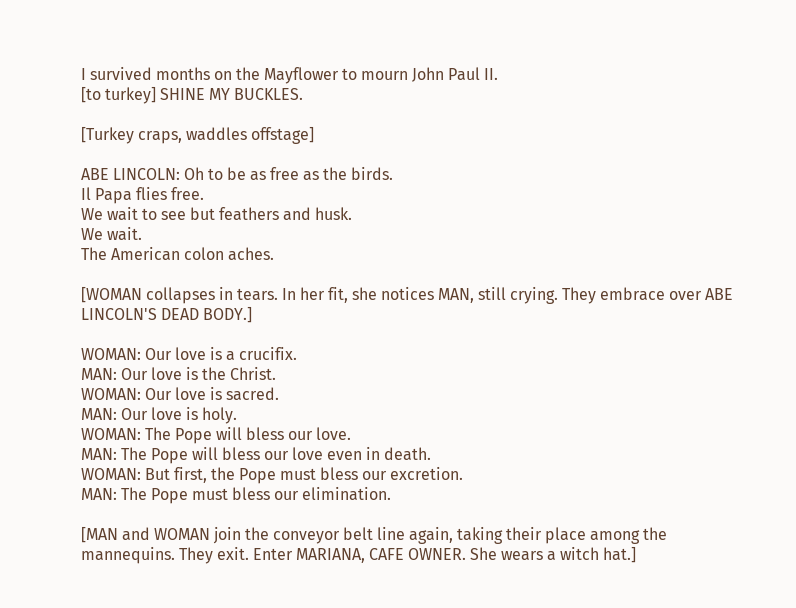I survived months on the Mayflower to mourn John Paul II.
[to turkey] SHINE MY BUCKLES.

[Turkey craps, waddles offstage]

ABE LINCOLN: Oh to be as free as the birds.
Il Papa flies free.
We wait to see but feathers and husk.
We wait.
The American colon aches.

[WOMAN collapses in tears. In her fit, she notices MAN, still crying. They embrace over ABE LINCOLN'S DEAD BODY.]

WOMAN: Our love is a crucifix.
MAN: Our love is the Christ.
WOMAN: Our love is sacred.
MAN: Our love is holy.
WOMAN: The Pope will bless our love.
MAN: The Pope will bless our love even in death.
WOMAN: But first, the Pope must bless our excretion.
MAN: The Pope must bless our elimination.

[MAN and WOMAN join the conveyor belt line again, taking their place among the mannequins. They exit. Enter MARIANA, CAFE OWNER. She wears a witch hat.]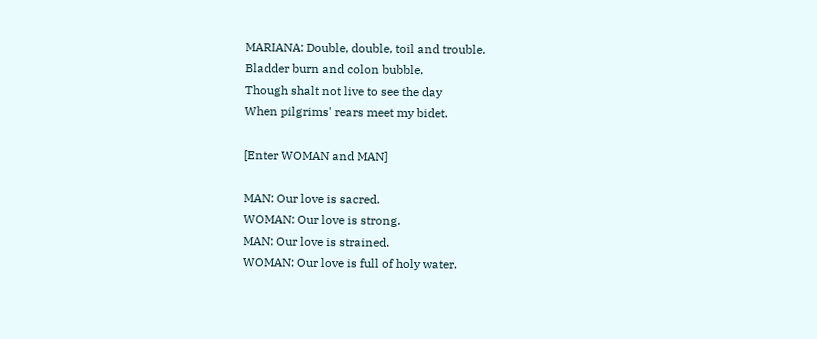MARIANA: Double, double, toil and trouble.
Bladder burn and colon bubble.
Though shalt not live to see the day
When pilgrims' rears meet my bidet.

[Enter WOMAN and MAN]

MAN: Our love is sacred.
WOMAN: Our love is strong.
MAN: Our love is strained.
WOMAN: Our love is full of holy water.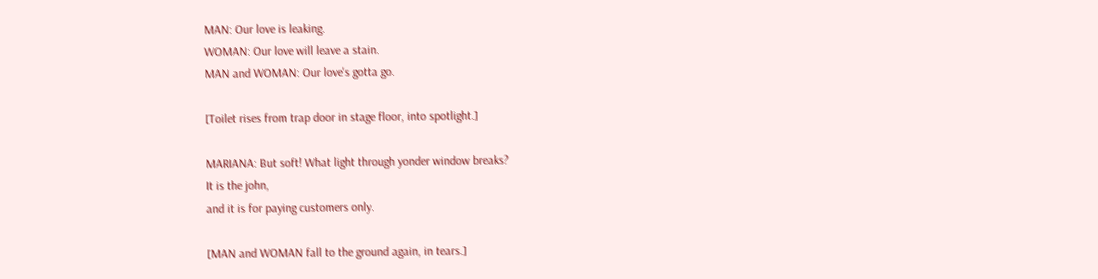MAN: Our love is leaking.
WOMAN: Our love will leave a stain.
MAN and WOMAN: Our love's gotta go.

[Toilet rises from trap door in stage floor, into spotlight.]

MARIANA: But soft! What light through yonder window breaks?
It is the john,
and it is for paying customers only.

[MAN and WOMAN fall to the ground again, in tears.]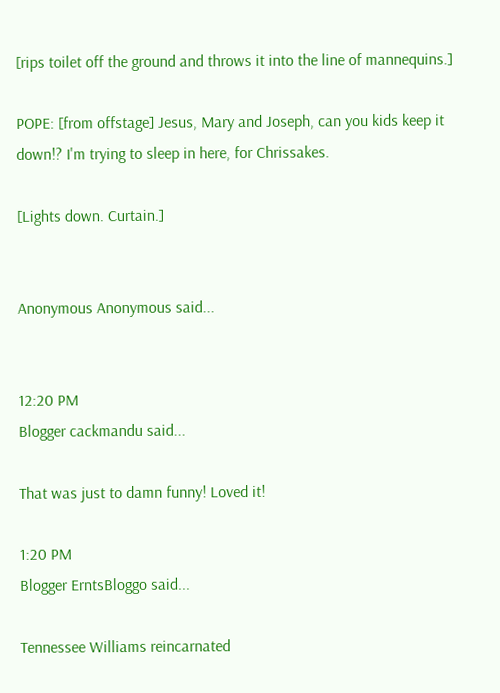[rips toilet off the ground and throws it into the line of mannequins.]

POPE: [from offstage] Jesus, Mary and Joseph, can you kids keep it down!? I'm trying to sleep in here, for Chrissakes.

[Lights down. Curtain.]


Anonymous Anonymous said...


12:20 PM
Blogger cackmandu said...

That was just to damn funny! Loved it!

1:20 PM
Blogger ErntsBloggo said...

Tennessee Williams reincarnated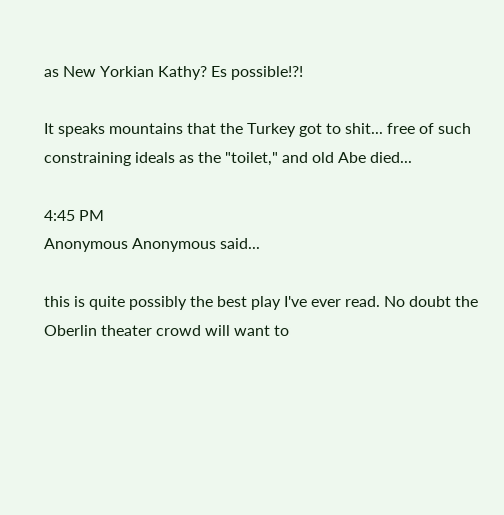as New Yorkian Kathy? Es possible!?!

It speaks mountains that the Turkey got to shit... free of such constraining ideals as the "toilet," and old Abe died...

4:45 PM
Anonymous Anonymous said...

this is quite possibly the best play I've ever read. No doubt the Oberlin theater crowd will want to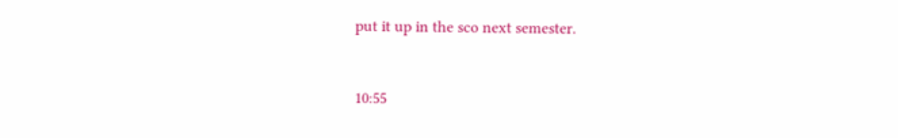put it up in the sco next semester.


10:55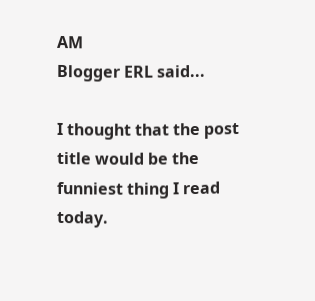AM
Blogger ERL said...

I thought that the post title would be the funniest thing I read today.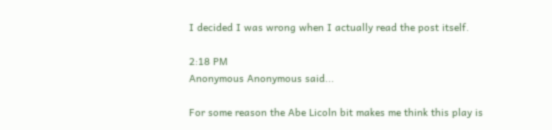I decided I was wrong when I actually read the post itself.

2:18 PM
Anonymous Anonymous said...

For some reason the Abe Licoln bit makes me think this play is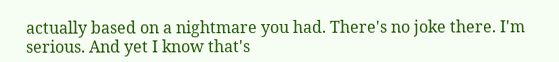actually based on a nightmare you had. There's no joke there. I'm serious. And yet I know that's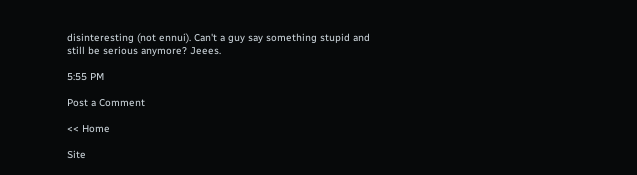disinteresting (not ennui). Can't a guy say something stupid and still be serious anymore? Jeees.

5:55 PM

Post a Comment

<< Home

Site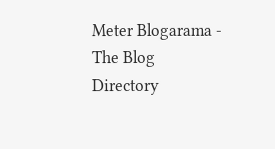Meter Blogarama - The Blog Directory